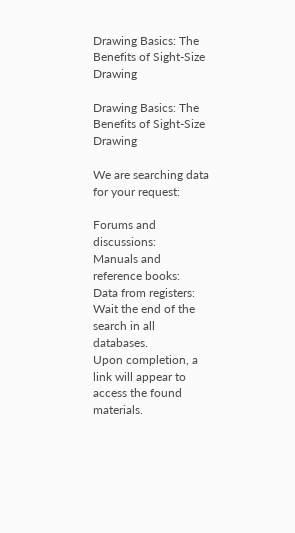Drawing Basics: The Benefits of Sight-Size Drawing

Drawing Basics: The Benefits of Sight-Size Drawing

We are searching data for your request:

Forums and discussions:
Manuals and reference books:
Data from registers:
Wait the end of the search in all databases.
Upon completion, a link will appear to access the found materials.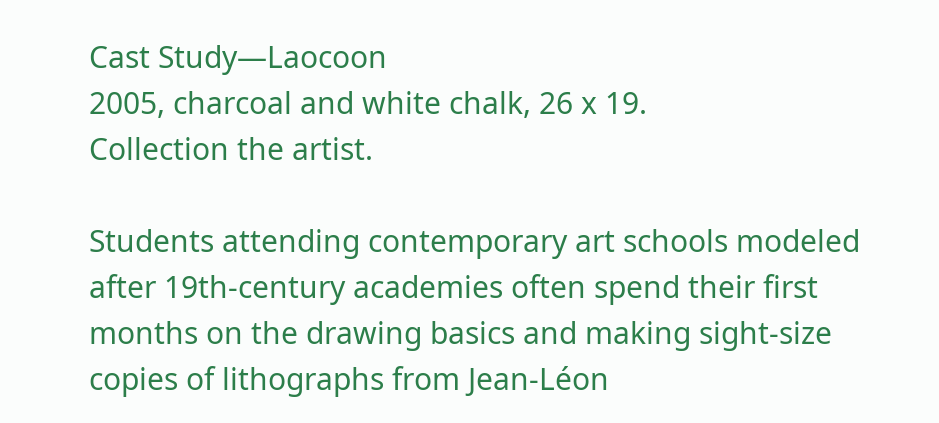Cast Study—Laocoon
2005, charcoal and white chalk, 26 x 19.
Collection the artist.

Students attending contemporary art schools modeled after 19th-century academies often spend their first months on the drawing basics and making sight-size copies of lithographs from Jean-Léon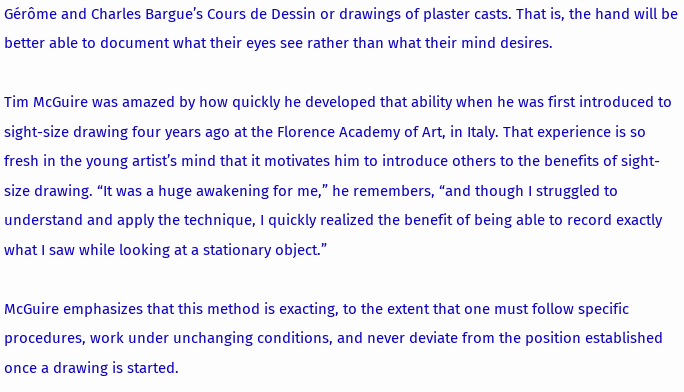Gérôme and Charles Bargue’s Cours de Dessin or drawings of plaster casts. That is, the hand will be better able to document what their eyes see rather than what their mind desires.

Tim McGuire was amazed by how quickly he developed that ability when he was first introduced to sight-size drawing four years ago at the Florence Academy of Art, in Italy. That experience is so fresh in the young artist’s mind that it motivates him to introduce others to the benefits of sight-size drawing. “It was a huge awakening for me,” he remembers, “and though I struggled to understand and apply the technique, I quickly realized the benefit of being able to record exactly what I saw while looking at a stationary object.”

McGuire emphasizes that this method is exacting, to the extent that one must follow specific procedures, work under unchanging conditions, and never deviate from the position established once a drawing is started.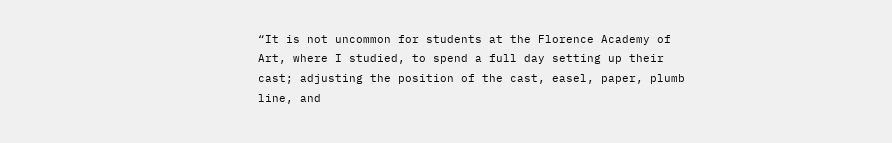“It is not uncommon for students at the Florence Academy of Art, where I studied, to spend a full day setting up their cast; adjusting the position of the cast, easel, paper, plumb line, and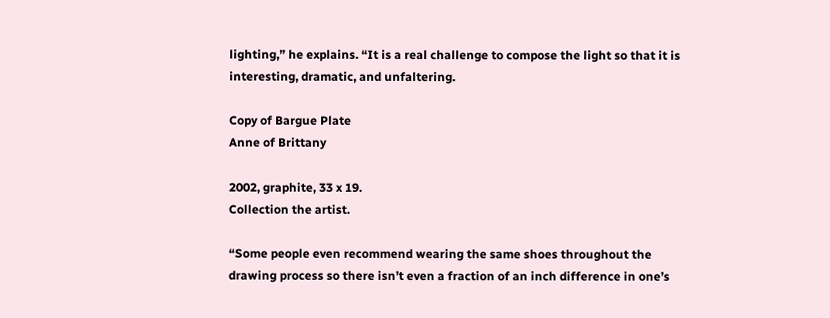lighting,” he explains. “It is a real challenge to compose the light so that it is interesting, dramatic, and unfaltering.

Copy of Bargue Plate
Anne of Brittany

2002, graphite, 33 x 19.
Collection the artist.

“Some people even recommend wearing the same shoes throughout the drawing process so there isn’t even a fraction of an inch difference in one’s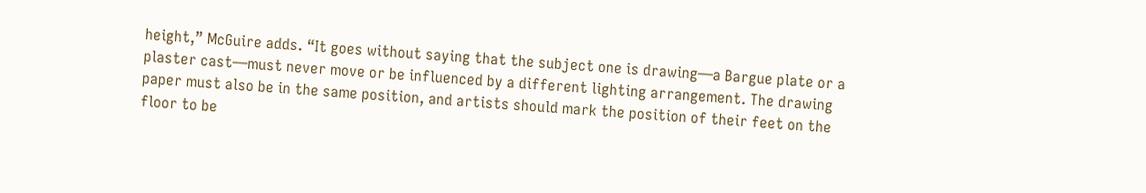height,” McGuire adds. “It goes without saying that the subject one is drawing—a Bargue plate or a plaster cast—must never move or be influenced by a different lighting arrangement. The drawing paper must also be in the same position, and artists should mark the position of their feet on the floor to be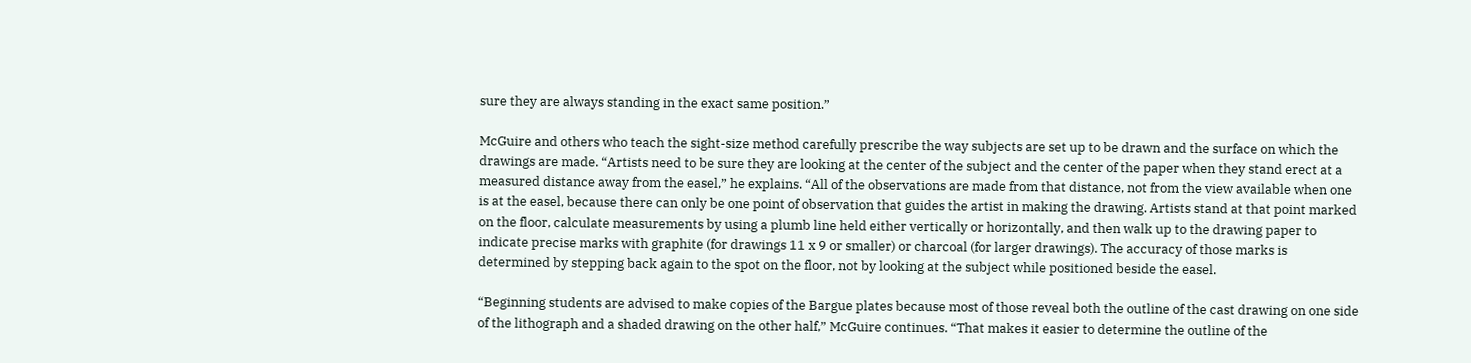sure they are always standing in the exact same position.”

McGuire and others who teach the sight-size method carefully prescribe the way subjects are set up to be drawn and the surface on which the drawings are made. “Artists need to be sure they are looking at the center of the subject and the center of the paper when they stand erect at a measured distance away from the easel,” he explains. “All of the observations are made from that distance, not from the view available when one is at the easel, because there can only be one point of observation that guides the artist in making the drawing. Artists stand at that point marked on the floor, calculate measurements by using a plumb line held either vertically or horizontally, and then walk up to the drawing paper to indicate precise marks with graphite (for drawings 11 x 9 or smaller) or charcoal (for larger drawings). The accuracy of those marks is determined by stepping back again to the spot on the floor, not by looking at the subject while positioned beside the easel.

“Beginning students are advised to make copies of the Bargue plates because most of those reveal both the outline of the cast drawing on one side of the lithograph and a shaded drawing on the other half,” McGuire continues. “That makes it easier to determine the outline of the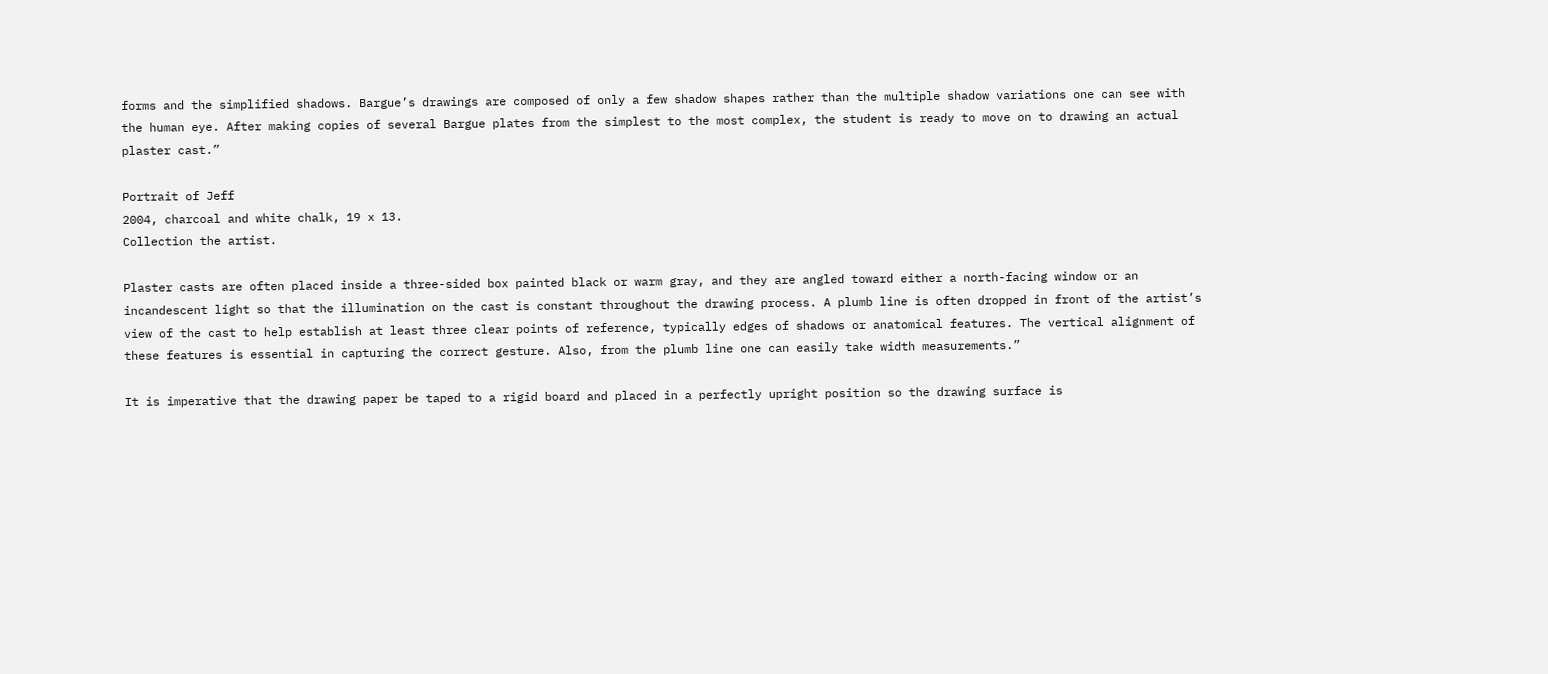forms and the simplified shadows. Bargue’s drawings are composed of only a few shadow shapes rather than the multiple shadow variations one can see with the human eye. After making copies of several Bargue plates from the simplest to the most complex, the student is ready to move on to drawing an actual plaster cast.”

Portrait of Jeff
2004, charcoal and white chalk, 19 x 13.
Collection the artist.

Plaster casts are often placed inside a three-sided box painted black or warm gray, and they are angled toward either a north-facing window or an incandescent light so that the illumination on the cast is constant throughout the drawing process. A plumb line is often dropped in front of the artist’s view of the cast to help establish at least three clear points of reference, typically edges of shadows or anatomical features. The vertical alignment of these features is essential in capturing the correct gesture. Also, from the plumb line one can easily take width measurements.”

It is imperative that the drawing paper be taped to a rigid board and placed in a perfectly upright position so the drawing surface is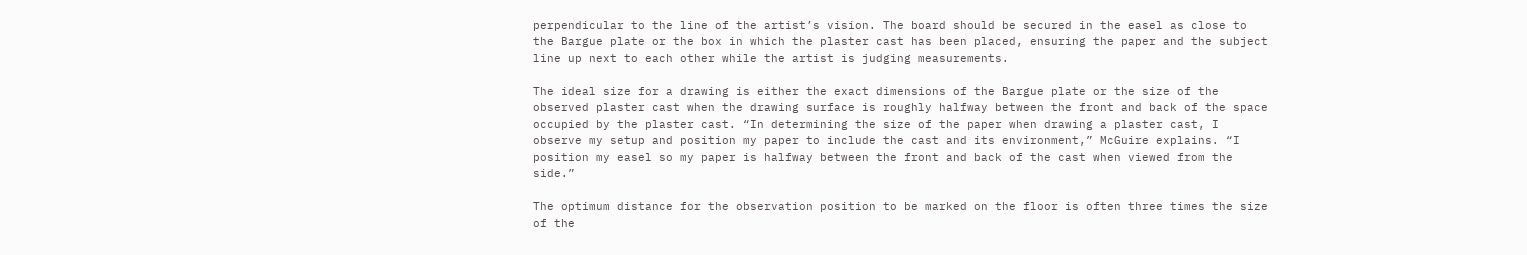perpendicular to the line of the artist’s vision. The board should be secured in the easel as close to the Bargue plate or the box in which the plaster cast has been placed, ensuring the paper and the subject line up next to each other while the artist is judging measurements.

The ideal size for a drawing is either the exact dimensions of the Bargue plate or the size of the observed plaster cast when the drawing surface is roughly halfway between the front and back of the space occupied by the plaster cast. “In determining the size of the paper when drawing a plaster cast, I observe my setup and position my paper to include the cast and its environment,” McGuire explains. “I position my easel so my paper is halfway between the front and back of the cast when viewed from the side.”

The optimum distance for the observation position to be marked on the floor is often three times the size of the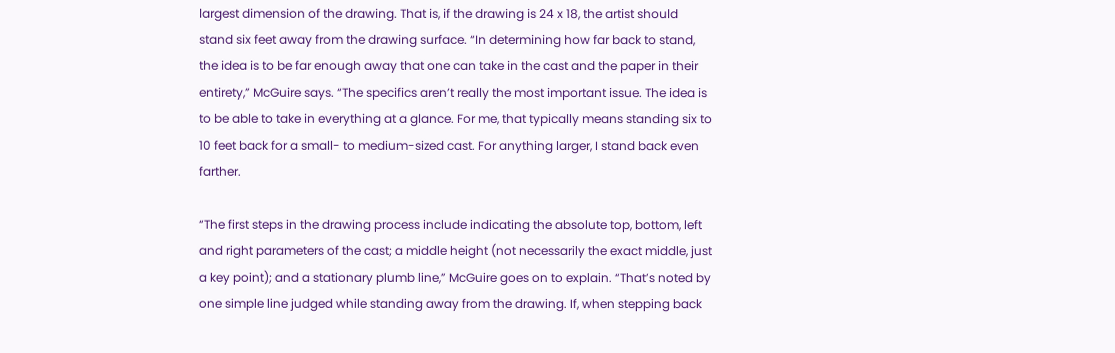largest dimension of the drawing. That is, if the drawing is 24 x 18, the artist should stand six feet away from the drawing surface. “In determining how far back to stand, the idea is to be far enough away that one can take in the cast and the paper in their entirety,” McGuire says. “The specifics aren’t really the most important issue. The idea is to be able to take in everything at a glance. For me, that typically means standing six to 10 feet back for a small- to medium-sized cast. For anything larger, I stand back even farther.

“The first steps in the drawing process include indicating the absolute top, bottom, left and right parameters of the cast; a middle height (not necessarily the exact middle, just a key point); and a stationary plumb line,” McGuire goes on to explain. “That’s noted by one simple line judged while standing away from the drawing. If, when stepping back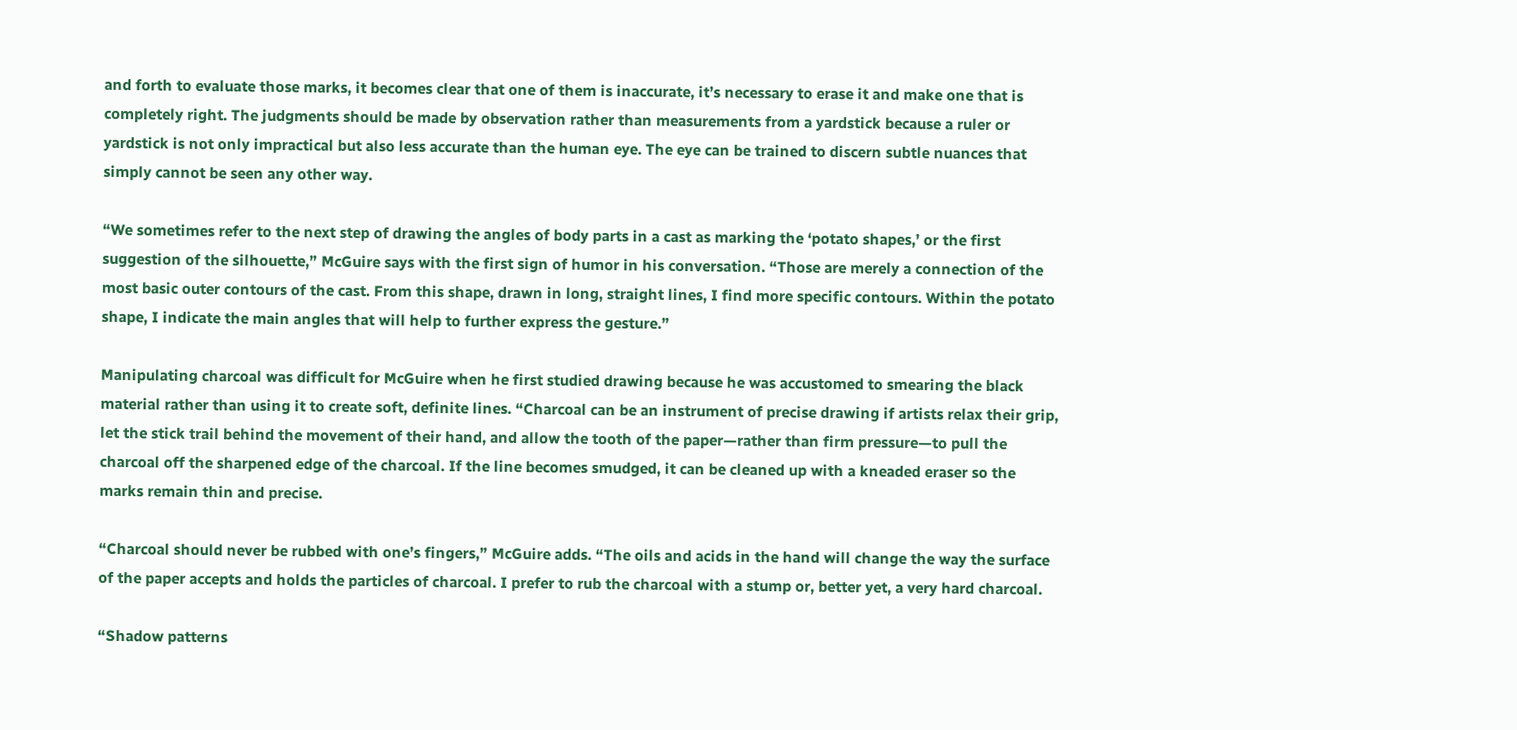and forth to evaluate those marks, it becomes clear that one of them is inaccurate, it’s necessary to erase it and make one that is completely right. The judgments should be made by observation rather than measurements from a yardstick because a ruler or yardstick is not only impractical but also less accurate than the human eye. The eye can be trained to discern subtle nuances that simply cannot be seen any other way.

“We sometimes refer to the next step of drawing the angles of body parts in a cast as marking the ‘potato shapes,’ or the first suggestion of the silhouette,” McGuire says with the first sign of humor in his conversation. “Those are merely a connection of the most basic outer contours of the cast. From this shape, drawn in long, straight lines, I find more specific contours. Within the potato shape, I indicate the main angles that will help to further express the gesture.”

Manipulating charcoal was difficult for McGuire when he first studied drawing because he was accustomed to smearing the black material rather than using it to create soft, definite lines. “Charcoal can be an instrument of precise drawing if artists relax their grip, let the stick trail behind the movement of their hand, and allow the tooth of the paper—rather than firm pressure—to pull the charcoal off the sharpened edge of the charcoal. If the line becomes smudged, it can be cleaned up with a kneaded eraser so the marks remain thin and precise.

“Charcoal should never be rubbed with one’s fingers,” McGuire adds. “The oils and acids in the hand will change the way the surface of the paper accepts and holds the particles of charcoal. I prefer to rub the charcoal with a stump or, better yet, a very hard charcoal.

“Shadow patterns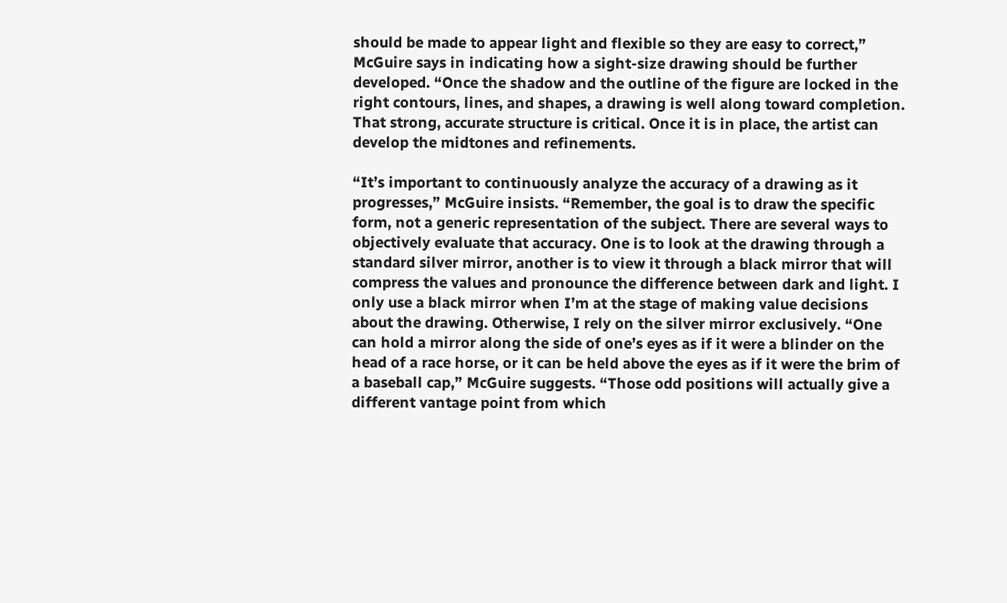should be made to appear light and flexible so they are easy to correct,” McGuire says in indicating how a sight-size drawing should be further developed. “Once the shadow and the outline of the figure are locked in the right contours, lines, and shapes, a drawing is well along toward completion. That strong, accurate structure is critical. Once it is in place, the artist can develop the midtones and refinements.

“It’s important to continuously analyze the accuracy of a drawing as it progresses,” McGuire insists. “Remember, the goal is to draw the specific form, not a generic representation of the subject. There are several ways to objectively evaluate that accuracy. One is to look at the drawing through a standard silver mirror, another is to view it through a black mirror that will compress the values and pronounce the difference between dark and light. I only use a black mirror when I’m at the stage of making value decisions about the drawing. Otherwise, I rely on the silver mirror exclusively. “One can hold a mirror along the side of one’s eyes as if it were a blinder on the head of a race horse, or it can be held above the eyes as if it were the brim of a baseball cap,” McGuire suggests. “Those odd positions will actually give a different vantage point from which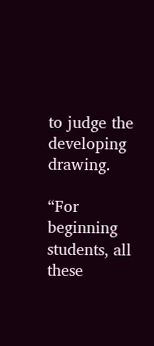to judge the developing drawing.

“For beginning students, all these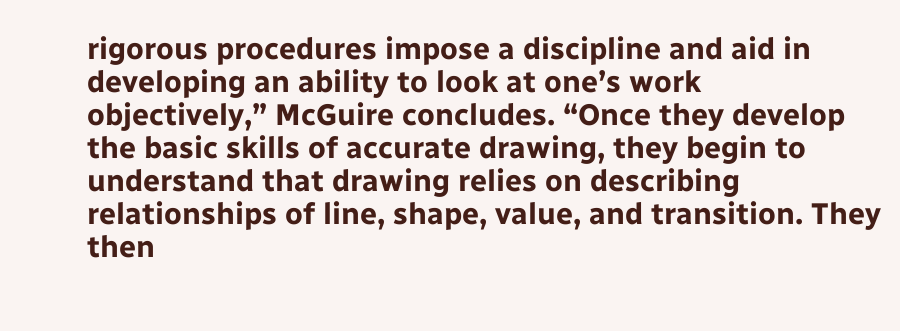rigorous procedures impose a discipline and aid in developing an ability to look at one’s work objectively,” McGuire concludes. “Once they develop the basic skills of accurate drawing, they begin to understand that drawing relies on describing relationships of line, shape, value, and transition. They then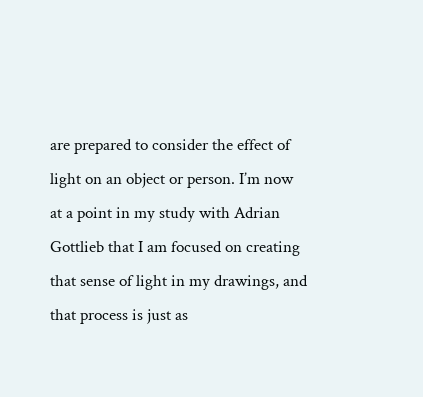are prepared to consider the effect of light on an object or person. I’m now at a point in my study with Adrian Gottlieb that I am focused on creating that sense of light in my drawings, and that process is just as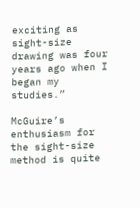exciting as sight-size drawing was four years ago when I began my studies.”

McGuire’s enthusiasm for the sight-size method is quite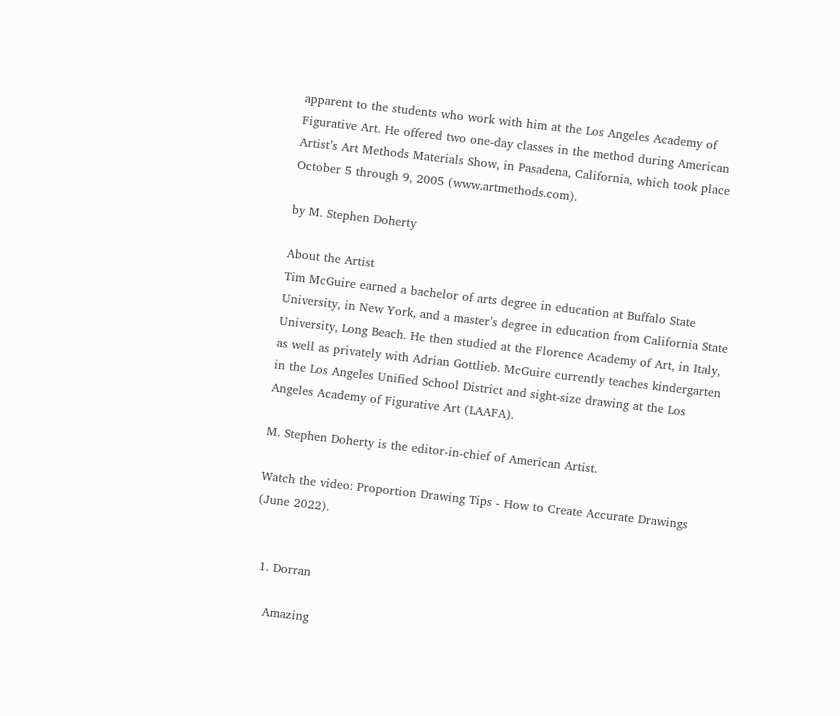apparent to the students who work with him at the Los Angeles Academy of Figurative Art. He offered two one-day classes in the method during American Artist’s Art Methods Materials Show, in Pasadena, California, which took place October 5 through 9, 2005 (www.artmethods.com).

by M. Stephen Doherty

About the Artist
Tim McGuire earned a bachelor of arts degree in education at Buffalo State University, in New York, and a master’s degree in education from California State University, Long Beach. He then studied at the Florence Academy of Art, in Italy, as well as privately with Adrian Gottlieb. McGuire currently teaches kindergarten in the Los Angeles Unified School District and sight-size drawing at the Los Angeles Academy of Figurative Art (LAAFA).

M. Stephen Doherty is the editor-in-chief of American Artist.

Watch the video: Proportion Drawing Tips - How to Create Accurate Drawings (June 2022).


  1. Dorran

    Amazing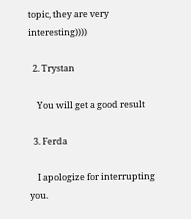topic, they are very interesting))))

  2. Trystan

    You will get a good result

  3. Ferda

    I apologize for interrupting you.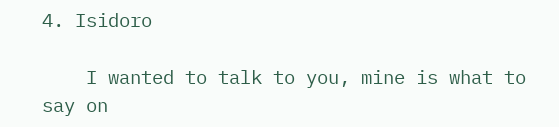4. Isidoro

    I wanted to talk to you, mine is what to say on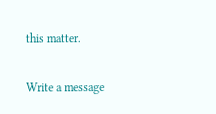this matter.

Write a message